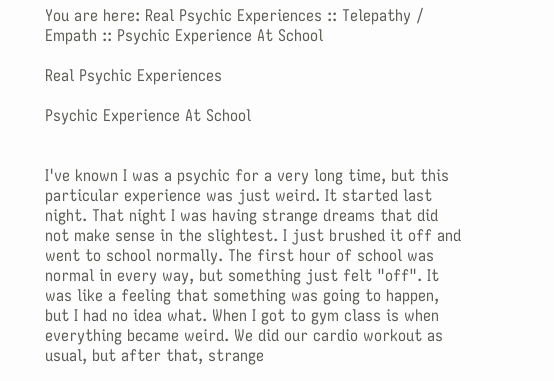You are here: Real Psychic Experiences :: Telepathy / Empath :: Psychic Experience At School

Real Psychic Experiences

Psychic Experience At School


I've known I was a psychic for a very long time, but this particular experience was just weird. It started last night. That night I was having strange dreams that did not make sense in the slightest. I just brushed it off and went to school normally. The first hour of school was normal in every way, but something just felt "off". It was like a feeling that something was going to happen, but I had no idea what. When I got to gym class is when everything became weird. We did our cardio workout as usual, but after that, strange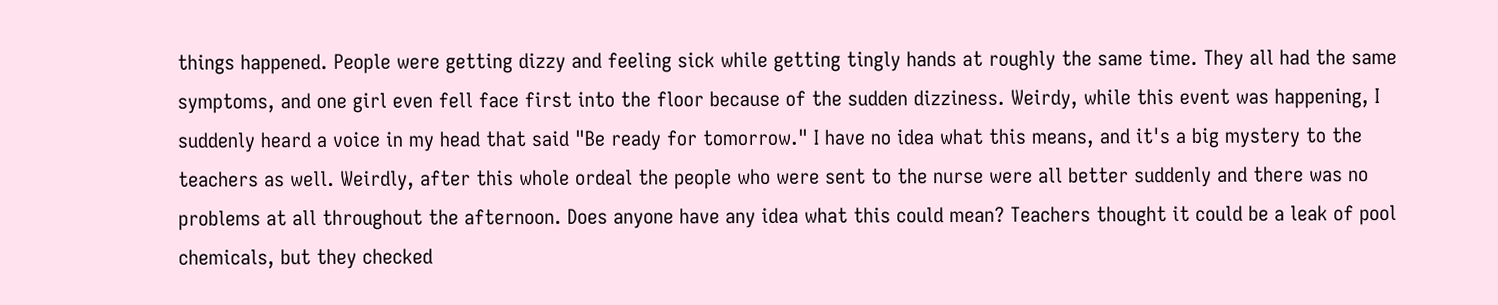things happened. People were getting dizzy and feeling sick while getting tingly hands at roughly the same time. They all had the same symptoms, and one girl even fell face first into the floor because of the sudden dizziness. Weirdy, while this event was happening, I suddenly heard a voice in my head that said "Be ready for tomorrow." I have no idea what this means, and it's a big mystery to the teachers as well. Weirdly, after this whole ordeal the people who were sent to the nurse were all better suddenly and there was no problems at all throughout the afternoon. Does anyone have any idea what this could mean? Teachers thought it could be a leak of pool chemicals, but they checked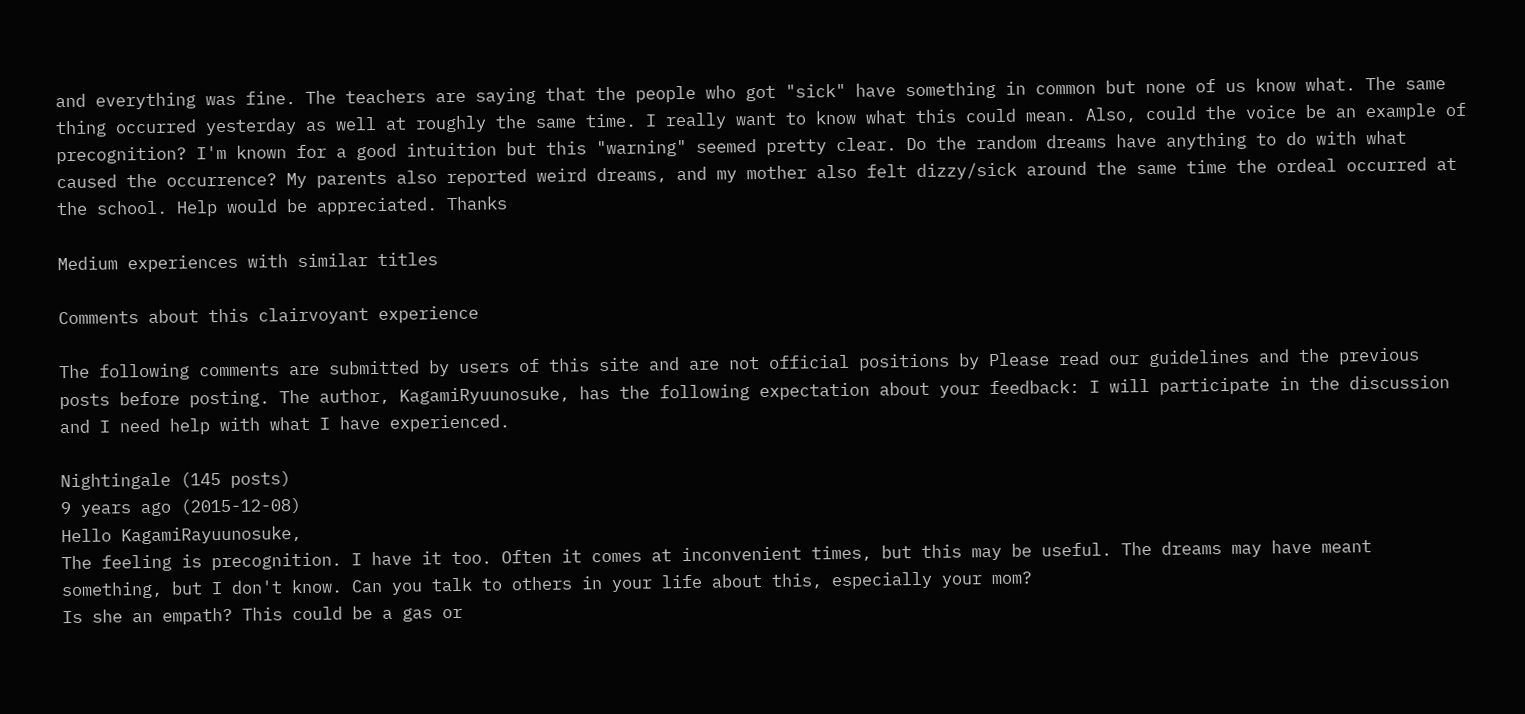and everything was fine. The teachers are saying that the people who got "sick" have something in common but none of us know what. The same thing occurred yesterday as well at roughly the same time. I really want to know what this could mean. Also, could the voice be an example of precognition? I'm known for a good intuition but this "warning" seemed pretty clear. Do the random dreams have anything to do with what caused the occurrence? My parents also reported weird dreams, and my mother also felt dizzy/sick around the same time the ordeal occurred at the school. Help would be appreciated. Thanks

Medium experiences with similar titles

Comments about this clairvoyant experience

The following comments are submitted by users of this site and are not official positions by Please read our guidelines and the previous posts before posting. The author, KagamiRyuunosuke, has the following expectation about your feedback: I will participate in the discussion and I need help with what I have experienced.

Nightingale (145 posts)
9 years ago (2015-12-08)
Hello KagamiRayuunosuke,
The feeling is precognition. I have it too. Often it comes at inconvenient times, but this may be useful. The dreams may have meant something, but I don't know. Can you talk to others in your life about this, especially your mom?
Is she an empath? This could be a gas or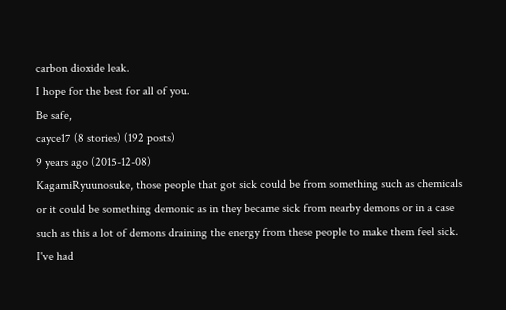carbon dioxide leak.
I hope for the best for all of you.
Be safe,
cayce17 (8 stories) (192 posts)
9 years ago (2015-12-08)
KagamiRyuunosuke, those people that got sick could be from something such as chemicals or it could be something demonic as in they became sick from nearby demons or in a case such as this a lot of demons draining the energy from these people to make them feel sick. I've had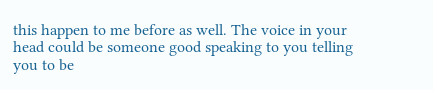this happen to me before as well. The voice in your head could be someone good speaking to you telling you to be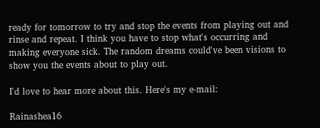ready for tomorrow to try and stop the events from playing out and rinse and repeat. I think you have to stop what's occurring and making everyone sick. The random dreams could've been visions to show you the events about to play out.

I'd love to hear more about this. Here's my e-mail:

Rainashea16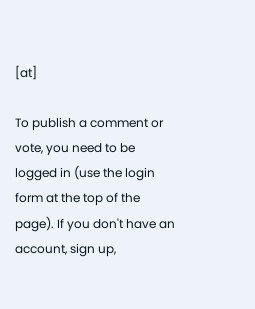[at]

To publish a comment or vote, you need to be logged in (use the login form at the top of the page). If you don't have an account, sign up,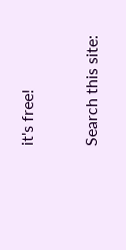it's free!

Search this site: